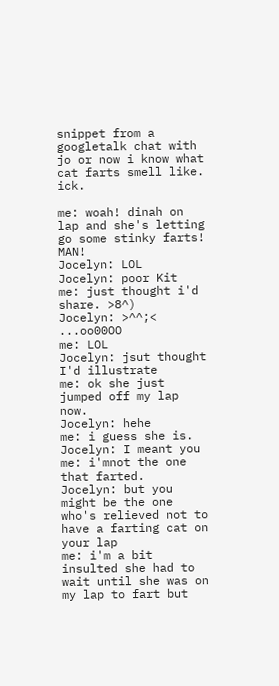snippet from a googletalk chat with jo or now i know what cat farts smell like. ick.

me: woah! dinah on lap and she's letting go some stinky farts! MAN!
Jocelyn: LOL
Jocelyn: poor Kit
me: just thought i'd share. >8^)
Jocelyn: >^^;< ...oo00OO
me: LOL
Jocelyn: jsut thought I'd illustrate
me: ok she just jumped off my lap now.
Jocelyn: hehe
me: i guess she is.
Jocelyn: I meant you
me: i'mnot the one that farted.
Jocelyn: but you might be the one who's relieved not to have a farting cat on your lap
me: i'm a bit insulted she had to wait until she was on my lap to fart but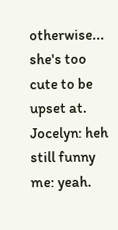otherwise...
she's too cute to be upset at.
Jocelyn: heh
still funny
me: yeah.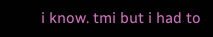i know. tmi but i had to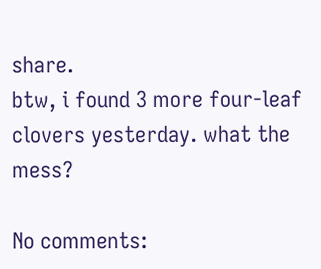share.
btw, i found 3 more four-leaf clovers yesterday. what the mess?

No comments: